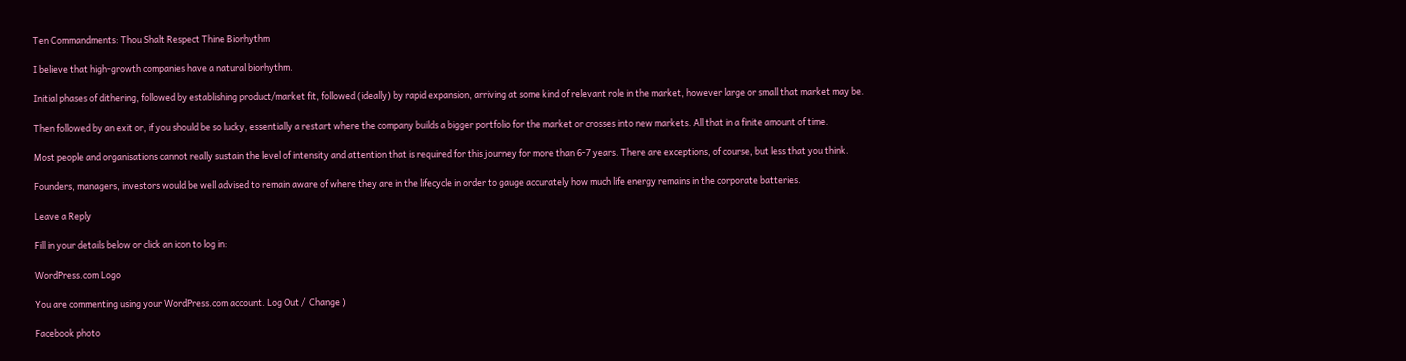Ten Commandments: Thou Shalt Respect Thine Biorhythm

I believe that high-growth companies have a natural biorhythm.

Initial phases of dithering, followed by establishing product/market fit, followed (ideally) by rapid expansion, arriving at some kind of relevant role in the market, however large or small that market may be.

Then followed by an exit or, if you should be so lucky, essentially a restart where the company builds a bigger portfolio for the market or crosses into new markets. All that in a finite amount of time.

Most people and organisations cannot really sustain the level of intensity and attention that is required for this journey for more than 6-7 years. There are exceptions, of course, but less that you think.

Founders, managers, investors would be well advised to remain aware of where they are in the lifecycle in order to gauge accurately how much life energy remains in the corporate batteries.

Leave a Reply

Fill in your details below or click an icon to log in:

WordPress.com Logo

You are commenting using your WordPress.com account. Log Out /  Change )

Facebook photo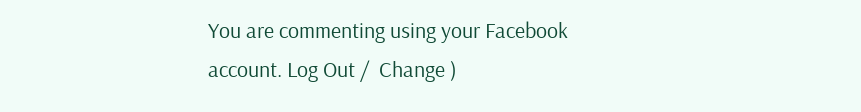You are commenting using your Facebook account. Log Out /  Change )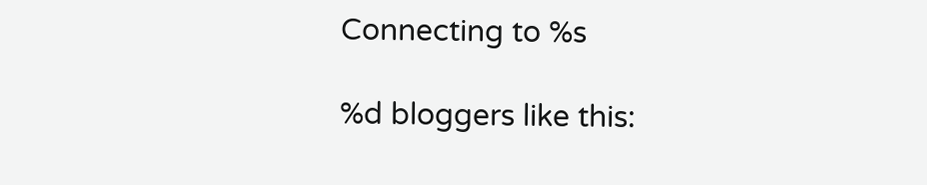Connecting to %s

%d bloggers like this: